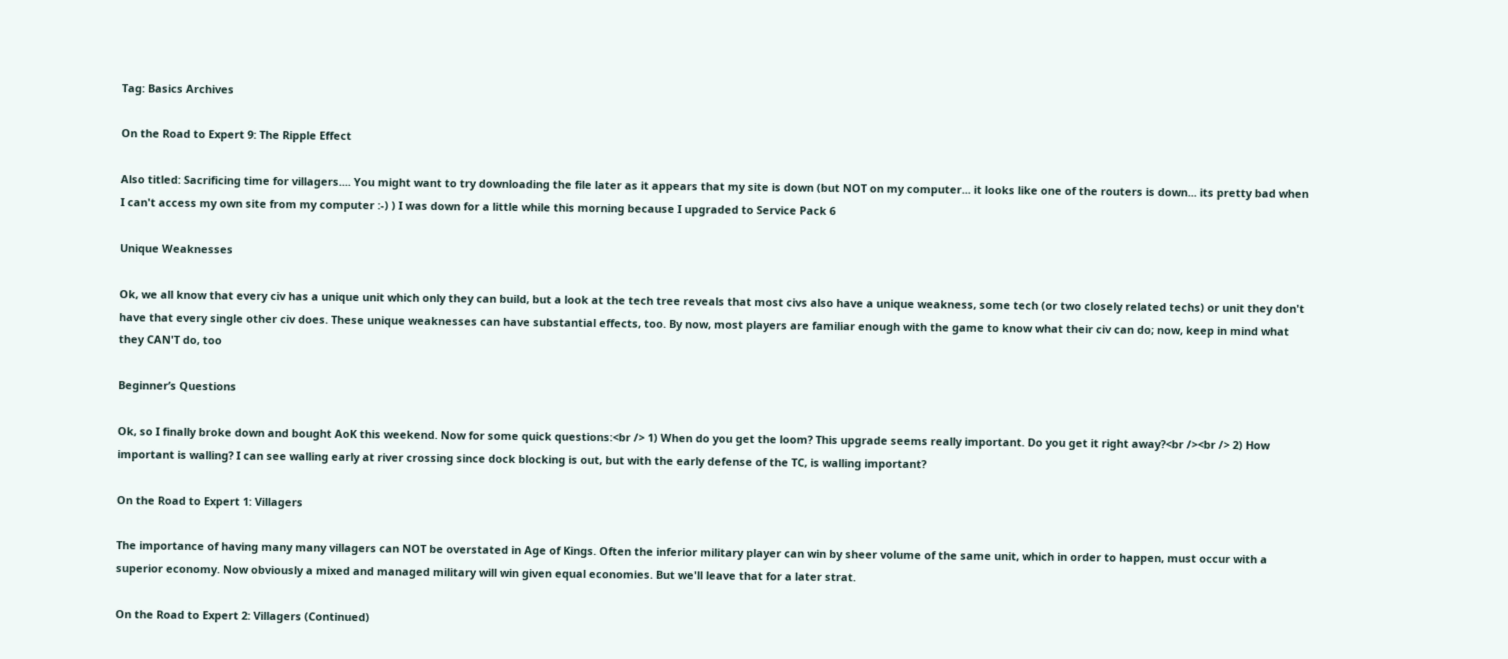Tag: Basics Archives

On the Road to Expert 9: The Ripple Effect

Also titled: Sacrificing time for villagers.... You might want to try downloading the file later as it appears that my site is down (but NOT on my computer... it looks like one of the routers is down... its pretty bad when I can't access my own site from my computer :-) ) I was down for a little while this morning because I upgraded to Service Pack 6

Unique Weaknesses

Ok, we all know that every civ has a unique unit which only they can build, but a look at the tech tree reveals that most civs also have a unique weakness, some tech (or two closely related techs) or unit they don't have that every single other civ does. These unique weaknesses can have substantial effects, too. By now, most players are familiar enough with the game to know what their civ can do; now, keep in mind what they CAN'T do, too

Beginner’s Questions

Ok, so I finally broke down and bought AoK this weekend. Now for some quick questions:<br /> 1) When do you get the loom? This upgrade seems really important. Do you get it right away?<br /><br /> 2) How important is walling? I can see walling early at river crossing since dock blocking is out, but with the early defense of the TC, is walling important?

On the Road to Expert 1: Villagers

The importance of having many many villagers can NOT be overstated in Age of Kings. Often the inferior military player can win by sheer volume of the same unit, which in order to happen, must occur with a superior economy. Now obviously a mixed and managed military will win given equal economies. But we'll leave that for a later strat.

On the Road to Expert 2: Villagers (Continued)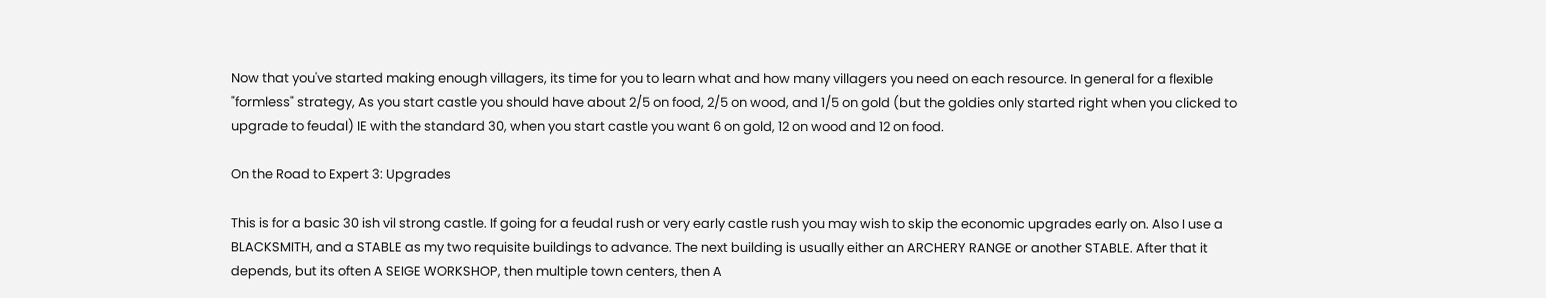Now that you've started making enough villagers, its time for you to learn what and how many villagers you need on each resource. In general for a flexible "formless" strategy, As you start castle you should have about 2/5 on food, 2/5 on wood, and 1/5 on gold (but the goldies only started right when you clicked to upgrade to feudal) IE with the standard 30, when you start castle you want 6 on gold, 12 on wood and 12 on food.

On the Road to Expert 3: Upgrades

This is for a basic 30 ish vil strong castle. If going for a feudal rush or very early castle rush you may wish to skip the economic upgrades early on. Also I use a BLACKSMITH, and a STABLE as my two requisite buildings to advance. The next building is usually either an ARCHERY RANGE or another STABLE. After that it depends, but its often A SEIGE WORKSHOP, then multiple town centers, then A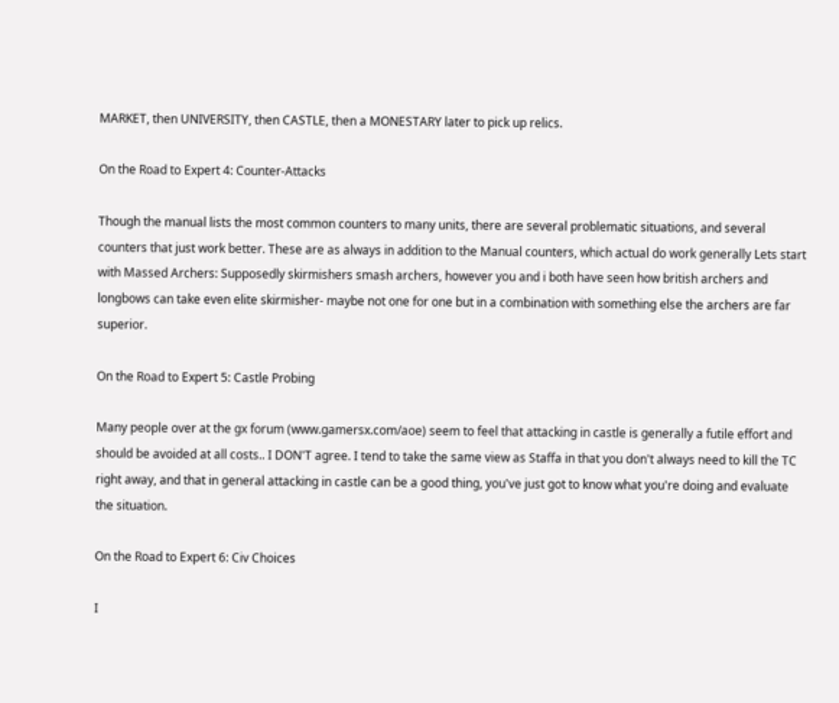MARKET, then UNIVERSITY, then CASTLE, then a MONESTARY later to pick up relics.

On the Road to Expert 4: Counter-Attacks

Though the manual lists the most common counters to many units, there are several problematic situations, and several counters that just work better. These are as always in addition to the Manual counters, which actual do work generally Lets start with Massed Archers: Supposedly skirmishers smash archers, however you and i both have seen how british archers and longbows can take even elite skirmisher- maybe not one for one but in a combination with something else the archers are far superior.

On the Road to Expert 5: Castle Probing

Many people over at the gx forum (www.gamersx.com/aoe) seem to feel that attacking in castle is generally a futile effort and should be avoided at all costs.. I DON'T agree. I tend to take the same view as Staffa in that you don't always need to kill the TC right away, and that in general attacking in castle can be a good thing, you've just got to know what you're doing and evaluate the situation.

On the Road to Expert 6: Civ Choices

I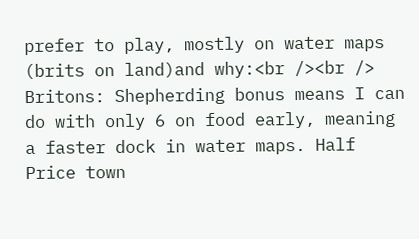prefer to play, mostly on water maps (brits on land)and why:<br /><br /> Britons: Shepherding bonus means I can do with only 6 on food early, meaning a faster dock in water maps. Half Price town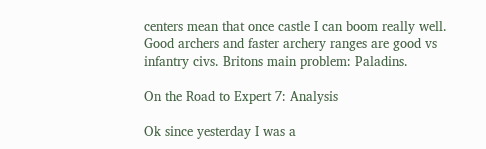centers mean that once castle I can boom really well. Good archers and faster archery ranges are good vs infantry civs. Britons main problem: Paladins.

On the Road to Expert 7: Analysis

Ok since yesterday I was a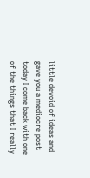little devoid of ideas and gave you a mediocre post today I come back with one of the things that I really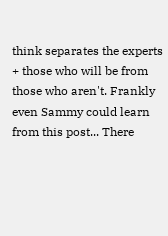think separates the experts + those who will be from those who aren't. Frankly even Sammy could learn from this post... There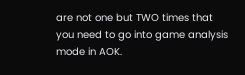are not one but TWO times that you need to go into game analysis mode in AOK.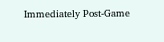Immediately Post-Game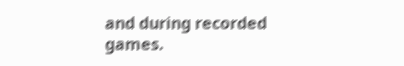and during recorded games.